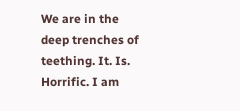We are in the deep trenches of teething. It. Is. Horrific. I am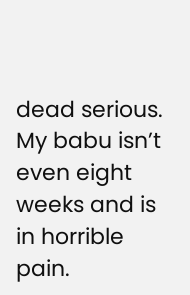dead serious. My babu isn’t even eight weeks and is in horrible pain.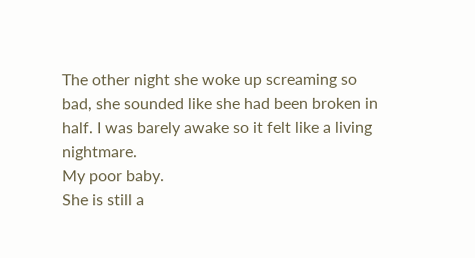The other night she woke up screaming so bad, she sounded like she had been broken in half. I was barely awake so it felt like a living nightmare.
My poor baby.
She is still a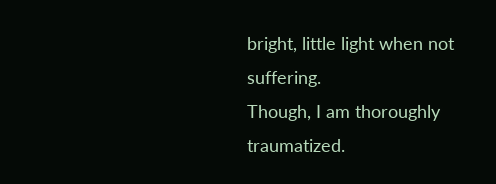bright, little light when not suffering.
Though, I am thoroughly traumatized.